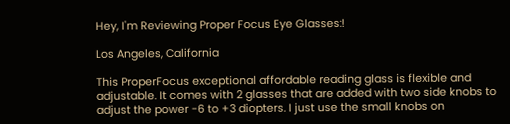Hey, I'm Reviewing Proper Focus Eye Glasses:!

Los Angeles, California

This ProperFocus exceptional affordable reading glass is flexible and adjustable. It comes with 2 glasses that are added with two side knobs to adjust the power -6 to +3 diopters. I just use the small knobs on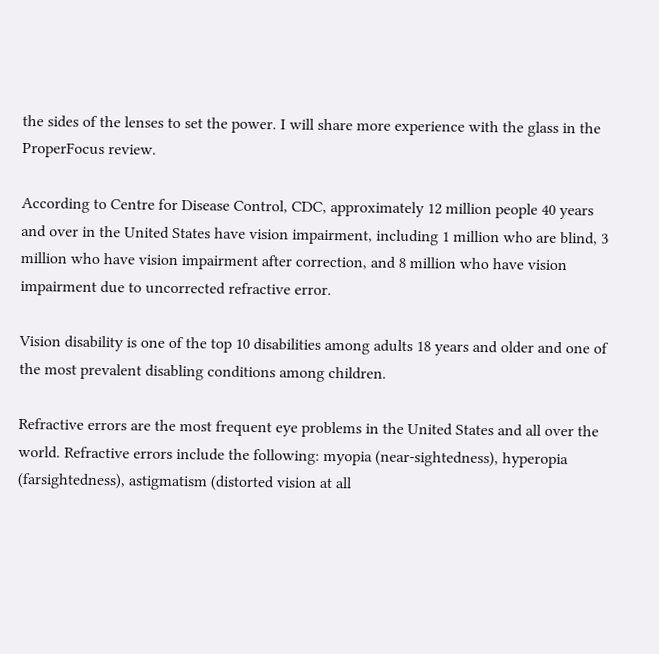the sides of the lenses to set the power. I will share more experience with the glass in the ProperFocus review.

According to Centre for Disease Control, CDC, approximately 12 million people 40 years and over in the United States have vision impairment, including 1 million who are blind, 3 million who have vision impairment after correction, and 8 million who have vision impairment due to uncorrected refractive error.

Vision disability is one of the top 10 disabilities among adults 18 years and older and one of the most prevalent disabling conditions among children.

Refractive errors are the most frequent eye problems in the United States and all over the world. Refractive errors include the following: myopia (near-sightedness), hyperopia (farsightedness), astigmatism (distorted vision at all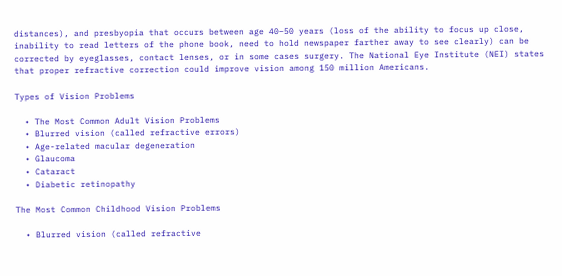distances), and presbyopia that occurs between age 40–50 years (loss of the ability to focus up close, inability to read letters of the phone book, need to hold newspaper farther away to see clearly) can be corrected by eyeglasses, contact lenses, or in some cases surgery. The National Eye Institute (NEI) states that proper refractive correction could improve vision among 150 million Americans.

Types of Vision Problems

  • The Most Common Adult Vision Problems
  • Blurred vision (called refractive errors)
  • Age-related macular degeneration
  • Glaucoma
  • Cataract
  • Diabetic retinopathy

The Most Common Childhood Vision Problems

  • Blurred vision (called refractive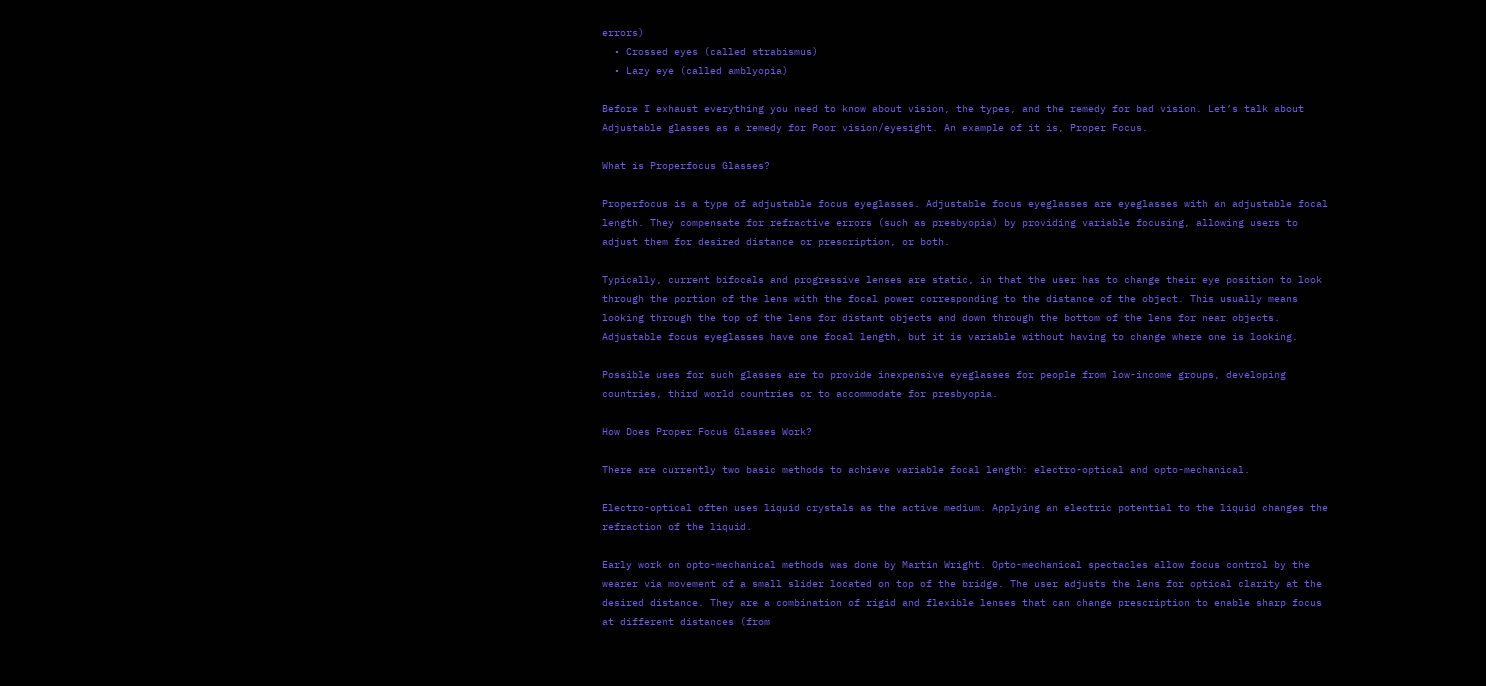errors)
  • Crossed eyes (called strabismus)
  • Lazy eye (called amblyopia)

Before I exhaust everything you need to know about vision, the types, and the remedy for bad vision. Let’s talk about Adjustable glasses as a remedy for Poor vision/eyesight. An example of it is, Proper Focus.

What is Properfocus Glasses?

Properfocus is a type of adjustable focus eyeglasses. Adjustable focus eyeglasses are eyeglasses with an adjustable focal length. They compensate for refractive errors (such as presbyopia) by providing variable focusing, allowing users to adjust them for desired distance or prescription, or both.

Typically, current bifocals and progressive lenses are static, in that the user has to change their eye position to look through the portion of the lens with the focal power corresponding to the distance of the object. This usually means looking through the top of the lens for distant objects and down through the bottom of the lens for near objects. Adjustable focus eyeglasses have one focal length, but it is variable without having to change where one is looking.

Possible uses for such glasses are to provide inexpensive eyeglasses for people from low-income groups, developing countries, third world countries or to accommodate for presbyopia.

How Does Proper Focus Glasses Work?

There are currently two basic methods to achieve variable focal length: electro-optical and opto-mechanical.

Electro-optical often uses liquid crystals as the active medium. Applying an electric potential to the liquid changes the refraction of the liquid.

Early work on opto-mechanical methods was done by Martin Wright. Opto-mechanical spectacles allow focus control by the wearer via movement of a small slider located on top of the bridge. The user adjusts the lens for optical clarity at the desired distance. They are a combination of rigid and flexible lenses that can change prescription to enable sharp focus at different distances (from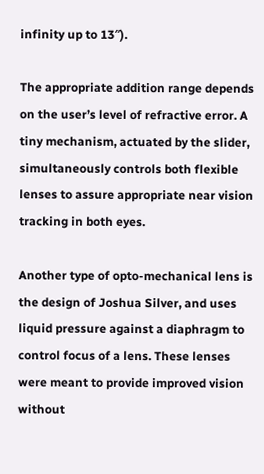infinity up to 13″).

The appropriate addition range depends on the user’s level of refractive error. A tiny mechanism, actuated by the slider, simultaneously controls both flexible lenses to assure appropriate near vision tracking in both eyes.

Another type of opto-mechanical lens is the design of Joshua Silver, and uses liquid pressure against a diaphragm to control focus of a lens. These lenses were meant to provide improved vision without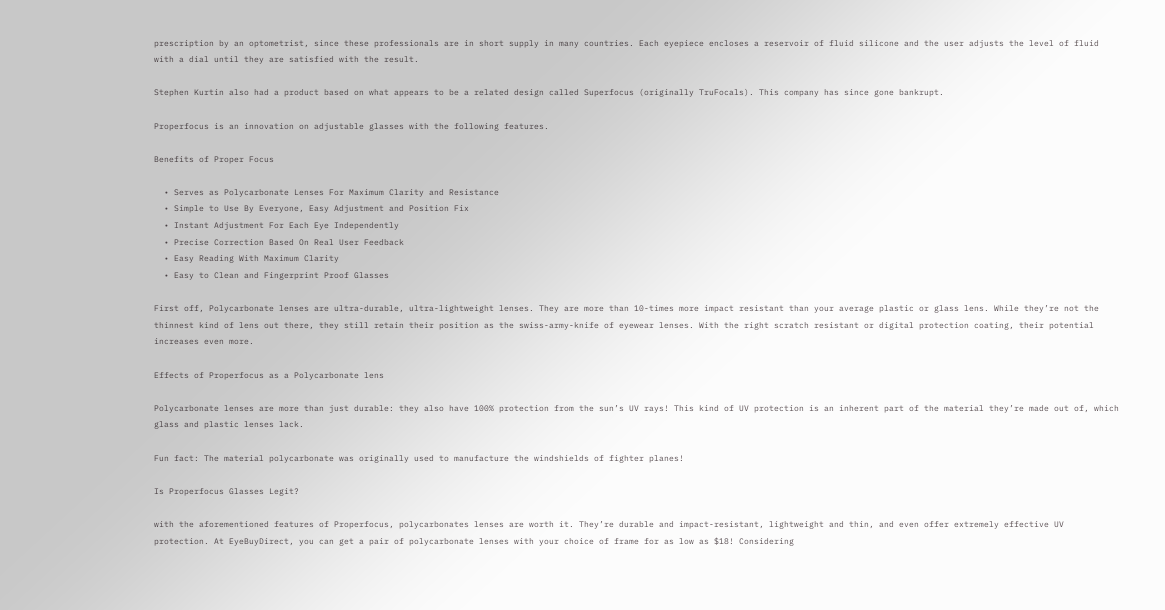prescription by an optometrist, since these professionals are in short supply in many countries. Each eyepiece encloses a reservoir of fluid silicone and the user adjusts the level of fluid with a dial until they are satisfied with the result.

Stephen Kurtin also had a product based on what appears to be a related design called Superfocus (originally TruFocals). This company has since gone bankrupt.

Properfocus is an innovation on adjustable glasses with the following features.

Benefits of Proper Focus

  • Serves as Polycarbonate Lenses For Maximum Clarity and Resistance
  • Simple to Use By Everyone, Easy Adjustment and Position Fix
  • Instant Adjustment For Each Eye Independently
  • Precise Correction Based On Real User Feedback
  • Easy Reading With Maximum Clarity
  • Easy to Clean and Fingerprint Proof Glasses

First off, Polycarbonate lenses are ultra-durable, ultra-lightweight lenses. They are more than 10-times more impact resistant than your average plastic or glass lens. While they’re not the thinnest kind of lens out there, they still retain their position as the swiss-army-knife of eyewear lenses. With the right scratch resistant or digital protection coating, their potential increases even more.

Effects of Properfocus as a Polycarbonate lens

Polycarbonate lenses are more than just durable: they also have 100% protection from the sun’s UV rays! This kind of UV protection is an inherent part of the material they’re made out of, which glass and plastic lenses lack.

Fun fact: The material polycarbonate was originally used to manufacture the windshields of fighter planes!

Is Properfocus Glasses Legit?

with the aforementioned features of Properfocus, polycarbonates lenses are worth it. They’re durable and impact-resistant, lightweight and thin, and even offer extremely effective UV protection. At EyeBuyDirect, you can get a pair of polycarbonate lenses with your choice of frame for as low as $18! Considering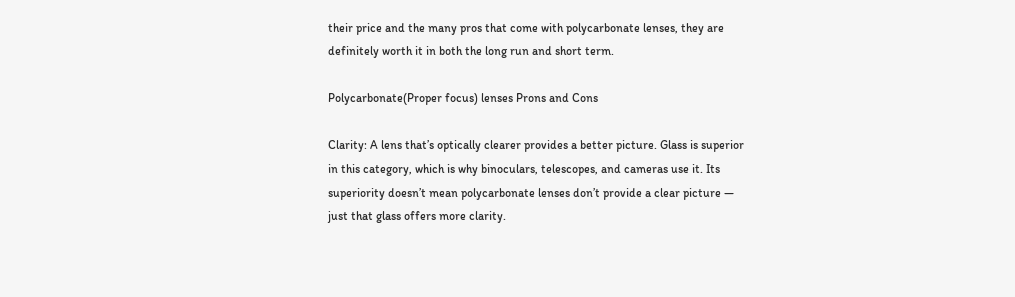their price and the many pros that come with polycarbonate lenses, they are definitely worth it in both the long run and short term.

Polycarbonate(Proper focus) lenses Prons and Cons

Clarity: A lens that’s optically clearer provides a better picture. Glass is superior in this category, which is why binoculars, telescopes, and cameras use it. Its superiority doesn’t mean polycarbonate lenses don’t provide a clear picture — just that glass offers more clarity.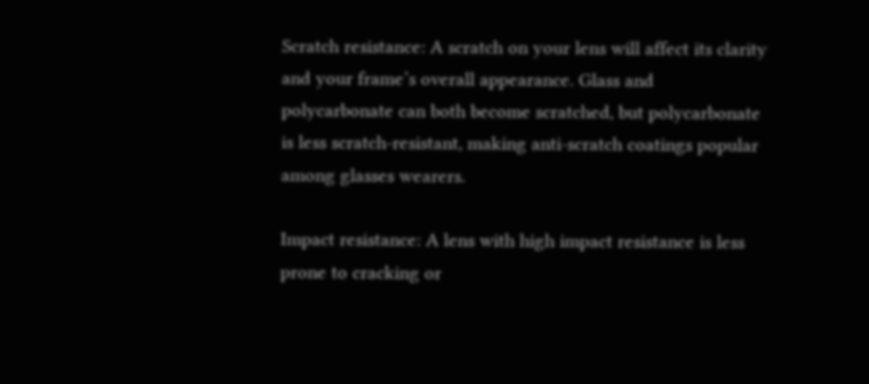Scratch resistance: A scratch on your lens will affect its clarity and your frame’s overall appearance. Glass and polycarbonate can both become scratched, but polycarbonate is less scratch-resistant, making anti-scratch coatings popular among glasses wearers.

Impact resistance: A lens with high impact resistance is less prone to cracking or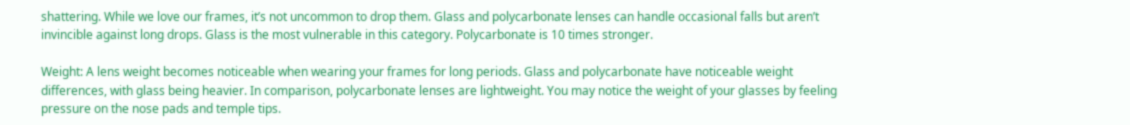shattering. While we love our frames, it’s not uncommon to drop them. Glass and polycarbonate lenses can handle occasional falls but aren’t invincible against long drops. Glass is the most vulnerable in this category. Polycarbonate is 10 times stronger.

Weight: A lens weight becomes noticeable when wearing your frames for long periods. Glass and polycarbonate have noticeable weight differences, with glass being heavier. In comparison, polycarbonate lenses are lightweight. You may notice the weight of your glasses by feeling pressure on the nose pads and temple tips.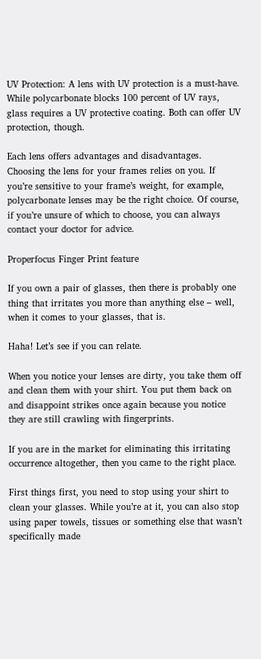UV Protection: A lens with UV protection is a must-have. While polycarbonate blocks 100 percent of UV rays, glass requires a UV protective coating. Both can offer UV protection, though.

Each lens offers advantages and disadvantages. Choosing the lens for your frames relies on you. If you’re sensitive to your frame’s weight, for example, polycarbonate lenses may be the right choice. Of course, if you’re unsure of which to choose, you can always contact your doctor for advice.

Properfocus Finger Print feature

If you own a pair of glasses, then there is probably one thing that irritates you more than anything else – well, when it comes to your glasses, that is.

Haha! Let’s see if you can relate.

When you notice your lenses are dirty, you take them off and clean them with your shirt. You put them back on and disappoint strikes once again because you notice they are still crawling with fingerprints.

If you are in the market for eliminating this irritating occurrence altogether, then you came to the right place.

First things first, you need to stop using your shirt to clean your glasses. While you’re at it, you can also stop using paper towels, tissues or something else that wasn’t specifically made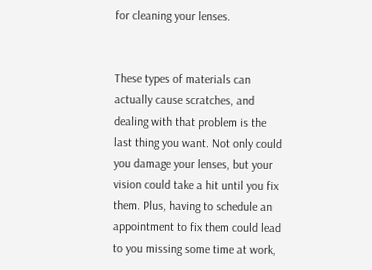for cleaning your lenses.


These types of materials can actually cause scratches, and dealing with that problem is the last thing you want. Not only could you damage your lenses, but your vision could take a hit until you fix them. Plus, having to schedule an appointment to fix them could lead to you missing some time at work,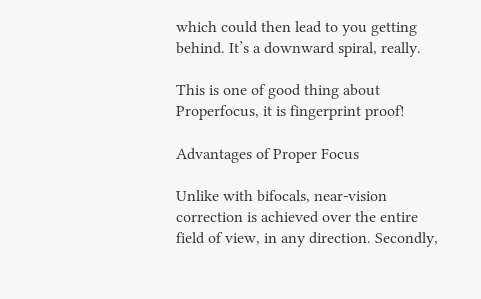which could then lead to you getting behind. It’s a downward spiral, really.

This is one of good thing about Properfocus, it is fingerprint proof!

Advantages of Proper Focus

Unlike with bifocals, near-vision correction is achieved over the entire field of view, in any direction. Secondly,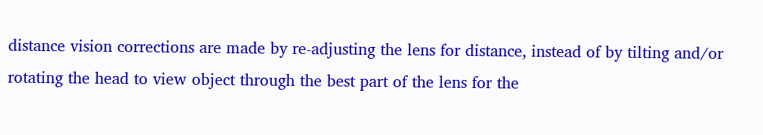distance vision corrections are made by re-adjusting the lens for distance, instead of by tilting and/or rotating the head to view object through the best part of the lens for the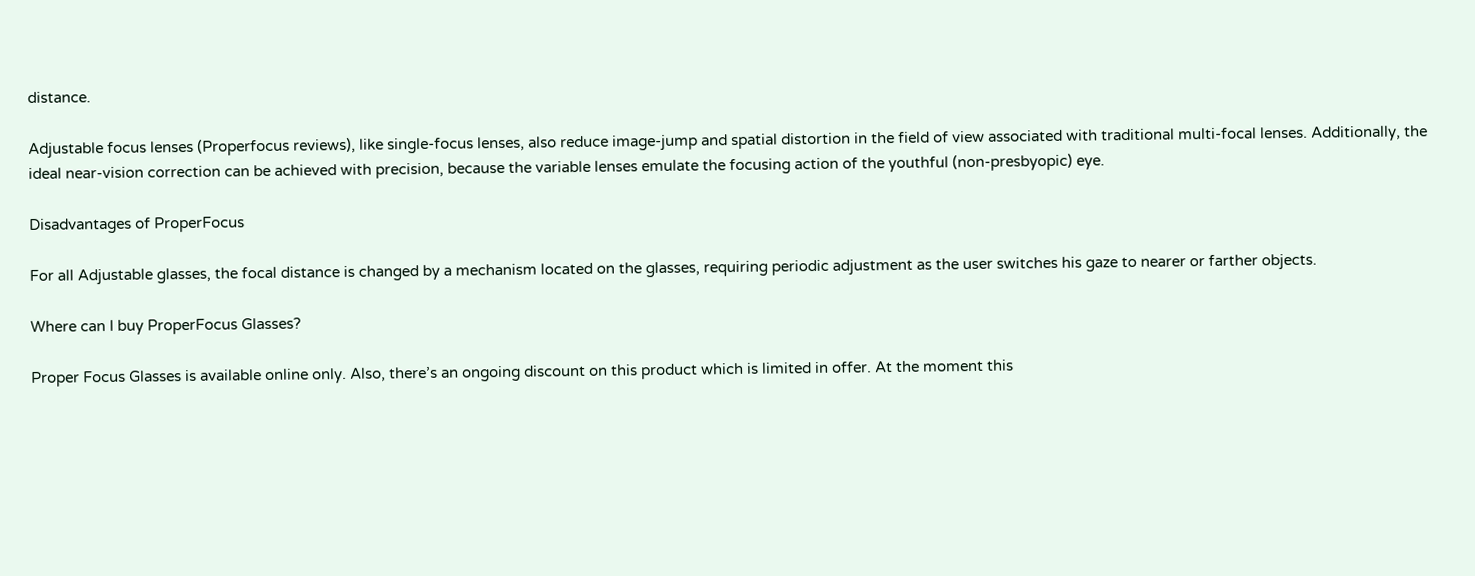distance.

Adjustable focus lenses (Properfocus reviews), like single-focus lenses, also reduce image-jump and spatial distortion in the field of view associated with traditional multi-focal lenses. Additionally, the ideal near-vision correction can be achieved with precision, because the variable lenses emulate the focusing action of the youthful (non-presbyopic) eye.

Disadvantages of ProperFocus

For all Adjustable glasses, the focal distance is changed by a mechanism located on the glasses, requiring periodic adjustment as the user switches his gaze to nearer or farther objects.

Where can I buy ProperFocus Glasses?

Proper Focus Glasses is available online only. Also, there’s an ongoing discount on this product which is limited in offer. At the moment this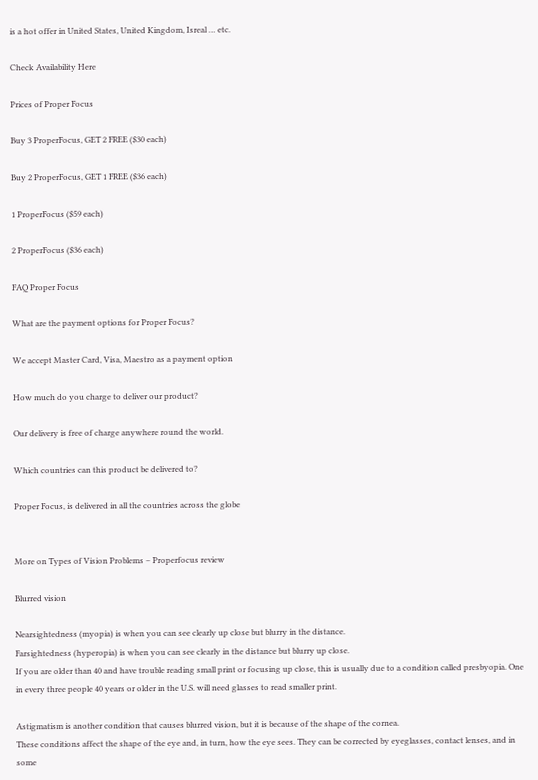is a hot offer in United States, United Kingdom, Isreal … etc.

Check Availability Here

Prices of Proper Focus

Buy 3 ProperFocus, GET 2 FREE ($30 each)

Buy 2 ProperFocus, GET 1 FREE ($36 each)

1 ProperFocus ($59 each)

2 ProperFocus ($36 each)

FAQ Proper Focus

What are the payment options for Proper Focus?

We accept Master Card, Visa, Maestro as a payment option

How much do you charge to deliver our product?

Our delivery is free of charge anywhere round the world.

Which countries can this product be delivered to?

Proper Focus, is delivered in all the countries across the globe


More on Types of Vision Problems – Properfocus review

Blurred vision

Nearsightedness (myopia) is when you can see clearly up close but blurry in the distance.
Farsightedness (hyperopia) is when you can see clearly in the distance but blurry up close.
If you are older than 40 and have trouble reading small print or focusing up close, this is usually due to a condition called presbyopia. One in every three people 40 years or older in the U.S. will need glasses to read smaller print.

Astigmatism is another condition that causes blurred vision, but it is because of the shape of the cornea.
These conditions affect the shape of the eye and, in turn, how the eye sees. They can be corrected by eyeglasses, contact lenses, and in some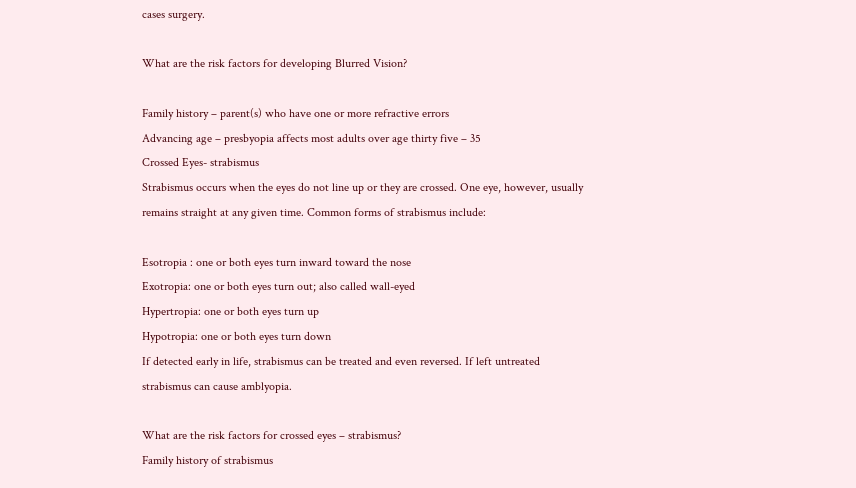cases surgery.

What are the risk factors for developing Blurred Vision?

Family history – parent(s) who have one or more refractive errors
Advancing age – presbyopia affects most adults over age thirty five – 35
Crossed Eyes- strabismus
Strabismus occurs when the eyes do not line up or they are crossed. One eye, however, usually remains straight at any given time. Common forms of strabismus include:

Esotropia : one or both eyes turn inward toward the nose
Exotropia: one or both eyes turn out; also called wall-eyed
Hypertropia: one or both eyes turn up
Hypotropia: one or both eyes turn down
If detected early in life, strabismus can be treated and even reversed. If left untreated strabismus can cause amblyopia.

What are the risk factors for crossed eyes – strabismus?
Family history of strabismus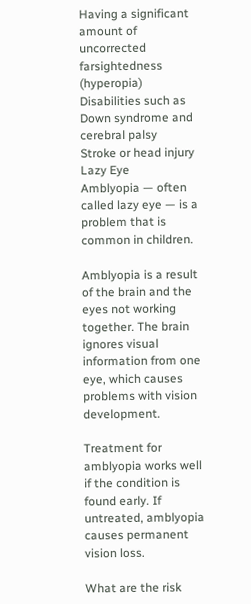Having a significant amount of uncorrected farsightedness (hyperopia)
Disabilities such as Down syndrome and cerebral palsy
Stroke or head injury
Lazy Eye
Amblyopia — often called lazy eye — is a problem that is common in children.

Amblyopia is a result of the brain and the eyes not working together. The brain ignores visual information from one eye, which causes problems with vision development.

Treatment for amblyopia works well if the condition is found early. If untreated, amblyopia causes permanent vision loss.

What are the risk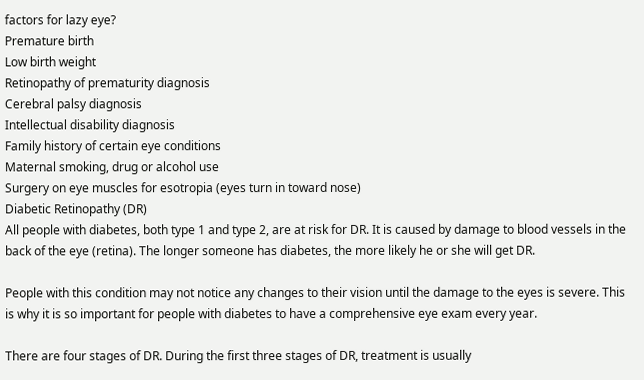factors for lazy eye?
Premature birth
Low birth weight
Retinopathy of prematurity diagnosis
Cerebral palsy diagnosis
Intellectual disability diagnosis
Family history of certain eye conditions
Maternal smoking, drug or alcohol use
Surgery on eye muscles for esotropia (eyes turn in toward nose)
Diabetic Retinopathy (DR)
All people with diabetes, both type 1 and type 2, are at risk for DR. It is caused by damage to blood vessels in the back of the eye (retina). The longer someone has diabetes, the more likely he or she will get DR.

People with this condition may not notice any changes to their vision until the damage to the eyes is severe. This is why it is so important for people with diabetes to have a comprehensive eye exam every year.

There are four stages of DR. During the first three stages of DR, treatment is usually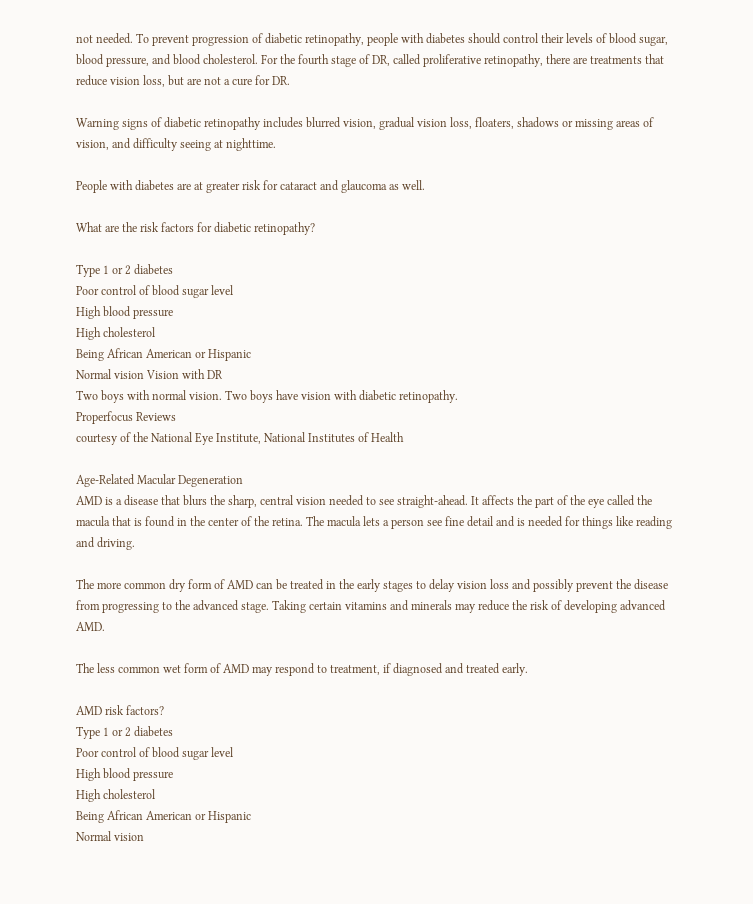not needed. To prevent progression of diabetic retinopathy, people with diabetes should control their levels of blood sugar, blood pressure, and blood cholesterol. For the fourth stage of DR, called proliferative retinopathy, there are treatments that reduce vision loss, but are not a cure for DR.

Warning signs of diabetic retinopathy includes blurred vision, gradual vision loss, floaters, shadows or missing areas of vision, and difficulty seeing at nighttime.

People with diabetes are at greater risk for cataract and glaucoma as well.

What are the risk factors for diabetic retinopathy?

Type 1 or 2 diabetes
Poor control of blood sugar level
High blood pressure
High cholesterol
Being African American or Hispanic
Normal vision Vision with DR
Two boys with normal vision. Two boys have vision with diabetic retinopathy.
Properfocus Reviews
courtesy of the National Eye Institute, National Institutes of Health

Age-Related Macular Degeneration
AMD is a disease that blurs the sharp, central vision needed to see straight-ahead. It affects the part of the eye called the macula that is found in the center of the retina. The macula lets a person see fine detail and is needed for things like reading and driving.

The more common dry form of AMD can be treated in the early stages to delay vision loss and possibly prevent the disease from progressing to the advanced stage. Taking certain vitamins and minerals may reduce the risk of developing advanced AMD.

The less common wet form of AMD may respond to treatment, if diagnosed and treated early.

AMD risk factors?
Type 1 or 2 diabetes
Poor control of blood sugar level
High blood pressure
High cholesterol
Being African American or Hispanic
Normal vision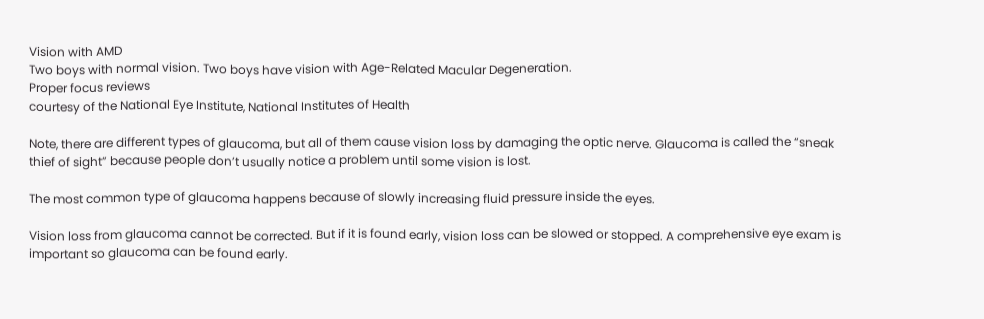Vision with AMD
Two boys with normal vision. Two boys have vision with Age-Related Macular Degeneration.
Proper focus reviews
courtesy of the National Eye Institute, National Institutes of Health

Note, there are different types of glaucoma, but all of them cause vision loss by damaging the optic nerve. Glaucoma is called the “sneak thief of sight” because people don’t usually notice a problem until some vision is lost.

The most common type of glaucoma happens because of slowly increasing fluid pressure inside the eyes.

Vision loss from glaucoma cannot be corrected. But if it is found early, vision loss can be slowed or stopped. A comprehensive eye exam is important so glaucoma can be found early.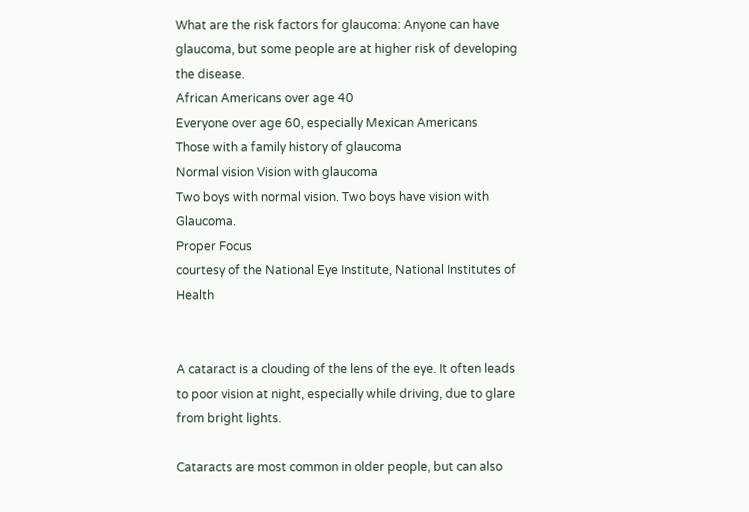What are the risk factors for glaucoma: Anyone can have glaucoma, but some people are at higher risk of developing the disease.
African Americans over age 40
Everyone over age 60, especially Mexican Americans
Those with a family history of glaucoma
Normal vision Vision with glaucoma
Two boys with normal vision. Two boys have vision with Glaucoma.
Proper Focus
courtesy of the National Eye Institute, National Institutes of Health


A cataract is a clouding of the lens of the eye. It often leads to poor vision at night, especially while driving, due to glare from bright lights.

Cataracts are most common in older people, but can also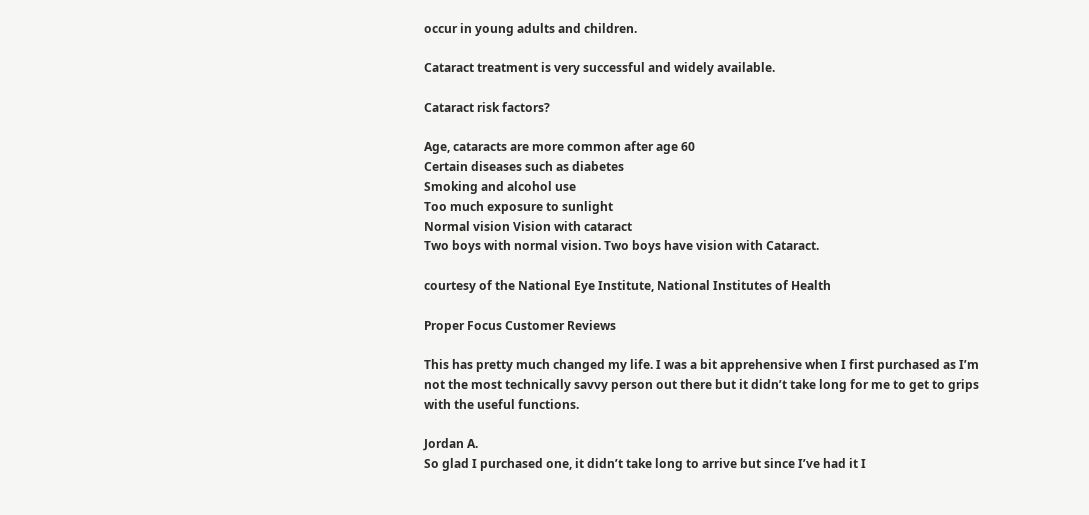occur in young adults and children.

Cataract treatment is very successful and widely available.

Cataract risk factors?

Age, cataracts are more common after age 60
Certain diseases such as diabetes
Smoking and alcohol use
Too much exposure to sunlight
Normal vision Vision with cataract
Two boys with normal vision. Two boys have vision with Cataract.

courtesy of the National Eye Institute, National Institutes of Health

Proper Focus Customer Reviews

This has pretty much changed my life. I was a bit apprehensive when I first purchased as I’m not the most technically savvy person out there but it didn’t take long for me to get to grips with the useful functions.

Jordan A.
So glad I purchased one, it didn’t take long to arrive but since I’ve had it I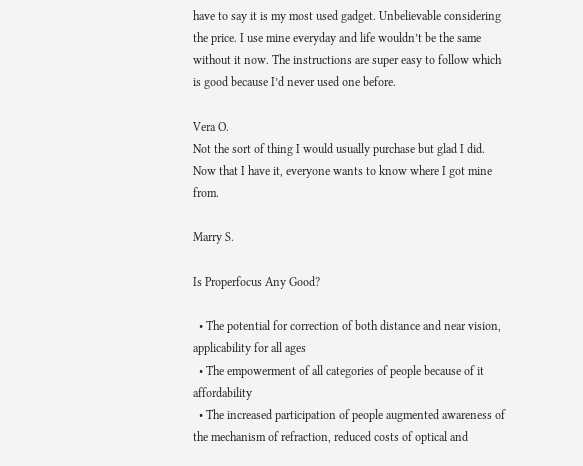have to say it is my most used gadget. Unbelievable considering the price. I use mine everyday and life wouldn’t be the same without it now. The instructions are super easy to follow which is good because I’d never used one before.

Vera O.
Not the sort of thing I would usually purchase but glad I did. Now that I have it, everyone wants to know where I got mine from.

Marry S.

Is Properfocus Any Good?

  • The potential for correction of both distance and near vision, applicability for all ages
  • The empowerment of all categories of people because of it affordability
  • The increased participation of people augmented awareness of the mechanism of refraction, reduced costs of optical and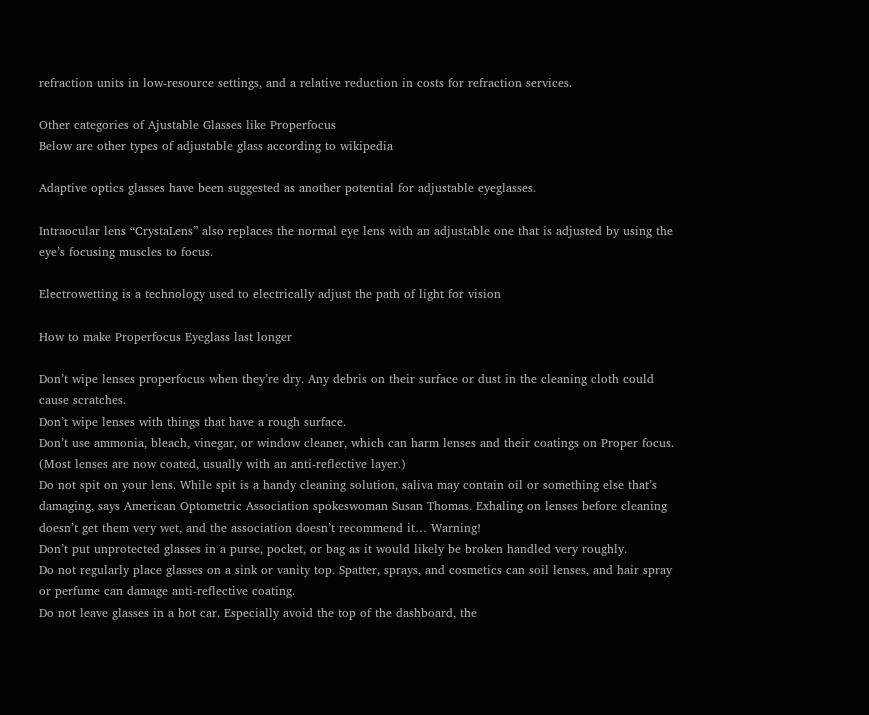refraction units in low-resource settings, and a relative reduction in costs for refraction services.

Other categories of Ajustable Glasses like Properfocus
Below are other types of adjustable glass according to wikipedia

Adaptive optics glasses have been suggested as another potential for adjustable eyeglasses.

Intraocular lens “CrystaLens” also replaces the normal eye lens with an adjustable one that is adjusted by using the eye’s focusing muscles to focus.

Electrowetting is a technology used to electrically adjust the path of light for vision

How to make Properfocus Eyeglass last longer

Don’t wipe lenses properfocus when they’re dry. Any debris on their surface or dust in the cleaning cloth could cause scratches.
Don’t wipe lenses with things that have a rough surface.
Don’t use ammonia, bleach, vinegar, or window cleaner, which can harm lenses and their coatings on Proper focus. (Most lenses are now coated, usually with an anti-reflective layer.)
Do not spit on your lens. While spit is a handy cleaning solution, saliva may contain oil or something else that’s damaging, says American Optometric Association spokeswoman Susan Thomas. Exhaling on lenses before cleaning doesn’t get them very wet, and the association doesn’t recommend it… Warning!
Don’t put unprotected glasses in a purse, pocket, or bag as it would likely be broken handled very roughly.
Do not regularly place glasses on a sink or vanity top. Spatter, sprays, and cosmetics can soil lenses, and hair spray or perfume can damage anti-reflective coating.
Do not leave glasses in a hot car. Especially avoid the top of the dashboard, the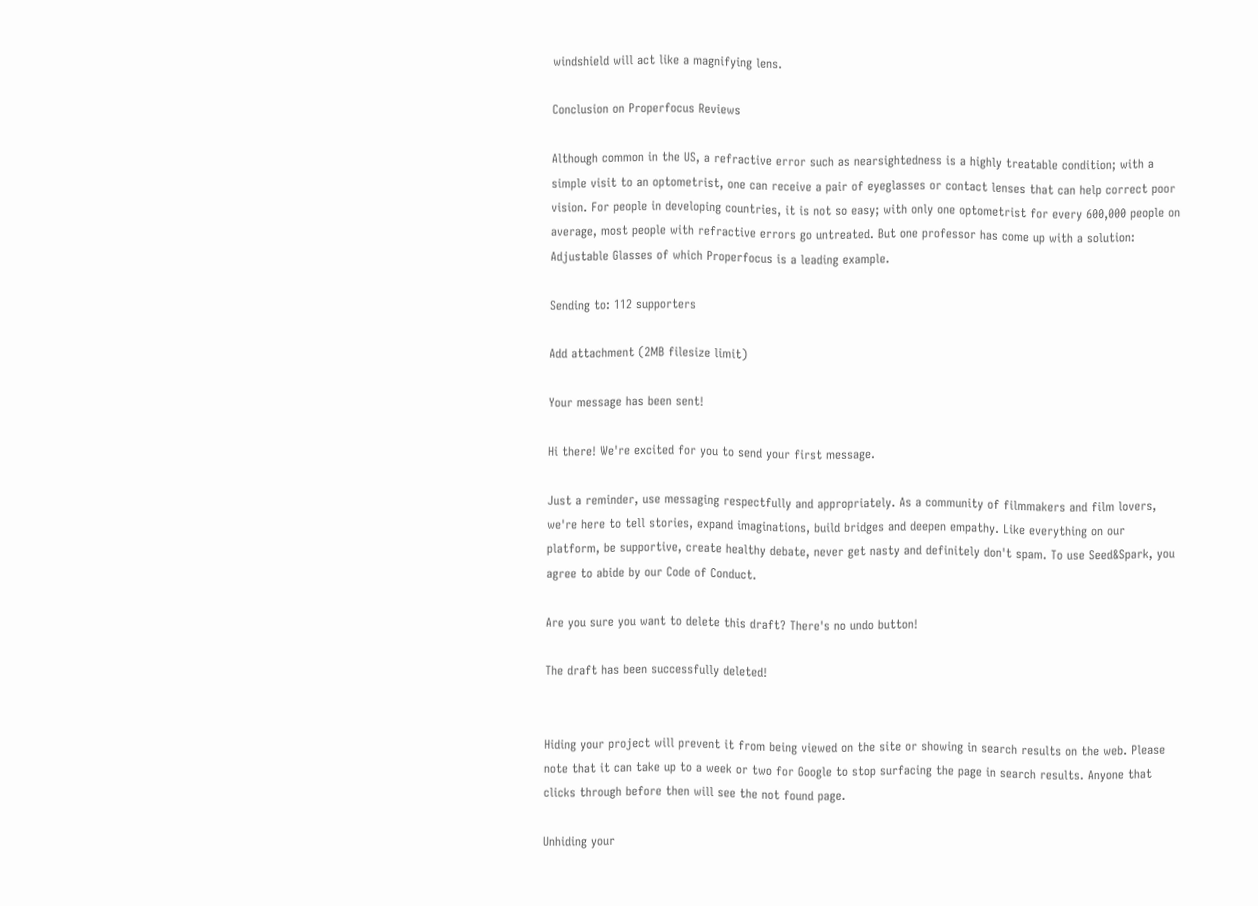windshield will act like a magnifying lens.

Conclusion on Properfocus Reviews

Although common in the US, a refractive error such as nearsightedness is a highly treatable condition; with a simple visit to an optometrist, one can receive a pair of eyeglasses or contact lenses that can help correct poor vision. For people in developing countries, it is not so easy; with only one optometrist for every 600,000 people on average, most people with refractive errors go untreated. But one professor has come up with a solution: Adjustable Glasses of which Properfocus is a leading example.

Sending to: 112 supporters

Add attachment (2MB filesize limit)

Your message has been sent!

Hi there! We're excited for you to send your first message.

Just a reminder, use messaging respectfully and appropriately. As a community of filmmakers and film lovers, we're here to tell stories, expand imaginations, build bridges and deepen empathy. Like everything on our platform, be supportive, create healthy debate, never get nasty and definitely don't spam. To use Seed&Spark, you agree to abide by our Code of Conduct.

Are you sure you want to delete this draft? There's no undo button!

The draft has been successfully deleted!


Hiding your project will prevent it from being viewed on the site or showing in search results on the web. Please note that it can take up to a week or two for Google to stop surfacing the page in search results. Anyone that clicks through before then will see the not found page.

Unhiding your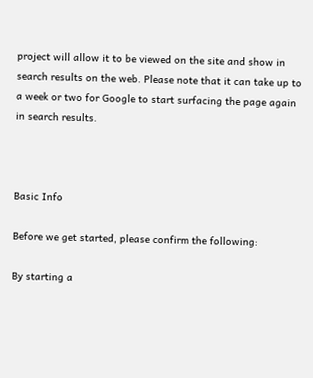project will allow it to be viewed on the site and show in search results on the web. Please note that it can take up to a week or two for Google to start surfacing the page again in search results.



Basic Info

Before we get started, please confirm the following:

By starting a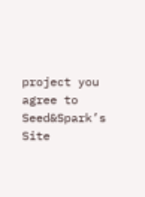project you agree to Seed&Spark’s Site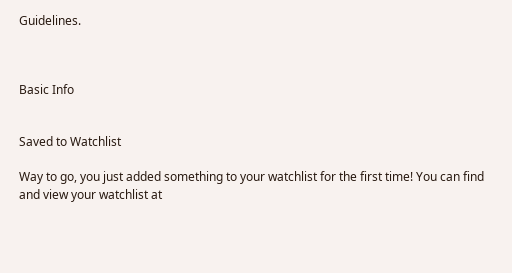Guidelines.



Basic Info


Saved to Watchlist

Way to go, you just added something to your watchlist for the first time! You can find and view your watchlist at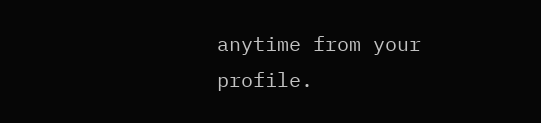anytime from your profile.